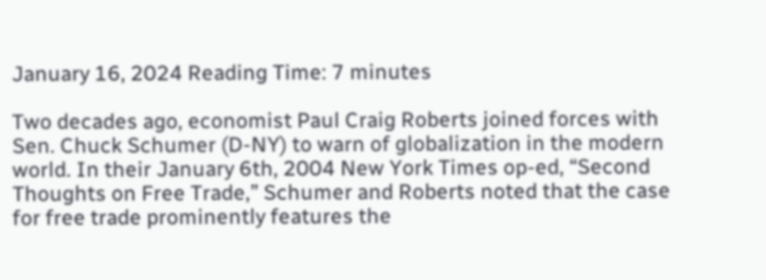January 16, 2024 Reading Time: 7 minutes

Two decades ago, economist Paul Craig Roberts joined forces with Sen. Chuck Schumer (D-NY) to warn of globalization in the modern world. In their January 6th, 2004 New York Times op-ed, “Second Thoughts on Free Trade,” Schumer and Roberts noted that the case for free trade prominently features the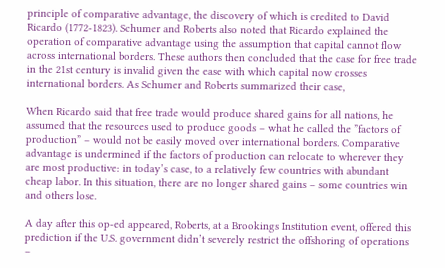principle of comparative advantage, the discovery of which is credited to David Ricardo (1772-1823). Schumer and Roberts also noted that Ricardo explained the operation of comparative advantage using the assumption that capital cannot flow across international borders. These authors then concluded that the case for free trade in the 21st century is invalid given the ease with which capital now crosses international borders. As Schumer and Roberts summarized their case,

When Ricardo said that free trade would produce shared gains for all nations, he assumed that the resources used to produce goods – what he called the ”factors of production” – would not be easily moved over international borders. Comparative advantage is undermined if the factors of production can relocate to wherever they are most productive: in today’s case, to a relatively few countries with abundant cheap labor. In this situation, there are no longer shared gains – some countries win and others lose.

A day after this op-ed appeared, Roberts, at a Brookings Institution event, offered this prediction if the U.S. government didn’t severely restrict the offshoring of operations –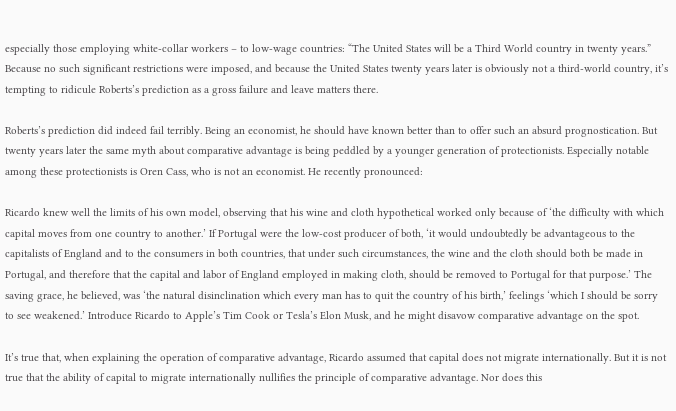especially those employing white-collar workers – to low-wage countries: “The United States will be a Third World country in twenty years.” Because no such significant restrictions were imposed, and because the United States twenty years later is obviously not a third-world country, it’s tempting to ridicule Roberts’s prediction as a gross failure and leave matters there.

Roberts’s prediction did indeed fail terribly. Being an economist, he should have known better than to offer such an absurd prognostication. But twenty years later the same myth about comparative advantage is being peddled by a younger generation of protectionists. Especially notable among these protectionists is Oren Cass, who is not an economist. He recently pronounced:

Ricardo knew well the limits of his own model, observing that his wine and cloth hypothetical worked only because of ‘the difficulty with which capital moves from one country to another.’ If Portugal were the low-cost producer of both, ‘it would undoubtedly be advantageous to the capitalists of England and to the consumers in both countries, that under such circumstances, the wine and the cloth should both be made in Portugal, and therefore that the capital and labor of England employed in making cloth, should be removed to Portugal for that purpose.’ The saving grace, he believed, was ‘the natural disinclination which every man has to quit the country of his birth,’ feelings ‘which I should be sorry to see weakened.’ Introduce Ricardo to Apple’s Tim Cook or Tesla’s Elon Musk, and he might disavow comparative advantage on the spot.

It’s true that, when explaining the operation of comparative advantage, Ricardo assumed that capital does not migrate internationally. But it is not true that the ability of capital to migrate internationally nullifies the principle of comparative advantage. Nor does this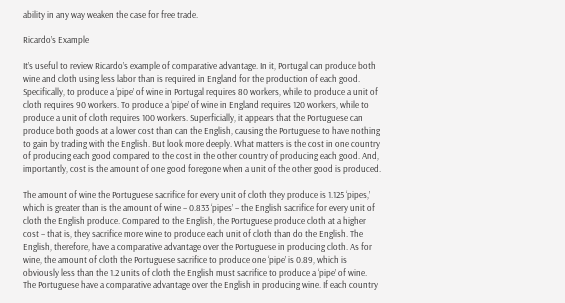ability in any way weaken the case for free trade.

Ricardo’s Example

It’s useful to review Ricardo’s example of comparative advantage. In it, Portugal can produce both wine and cloth using less labor than is required in England for the production of each good. Specifically, to produce a ‘pipe’ of wine in Portugal requires 80 workers, while to produce a unit of cloth requires 90 workers. To produce a ‘pipe’ of wine in England requires 120 workers, while to produce a unit of cloth requires 100 workers. Superficially, it appears that the Portuguese can produce both goods at a lower cost than can the English, causing the Portuguese to have nothing to gain by trading with the English. But look more deeply. What matters is the cost in one country of producing each good compared to the cost in the other country of producing each good. And, importantly, cost is the amount of one good foregone when a unit of the other good is produced.

The amount of wine the Portuguese sacrifice for every unit of cloth they produce is 1.125 ‘pipes,’ which is greater than is the amount of wine – 0.833 ‘pipes’ – the English sacrifice for every unit of cloth the English produce. Compared to the English, the Portuguese produce cloth at a higher cost – that is, they sacrifice more wine to produce each unit of cloth than do the English. The English, therefore, have a comparative advantage over the Portuguese in producing cloth. As for wine, the amount of cloth the Portuguese sacrifice to produce one ‘pipe’ is 0.89, which is obviously less than the 1.2 units of cloth the English must sacrifice to produce a ‘pipe’ of wine. The Portuguese have a comparative advantage over the English in producing wine. If each country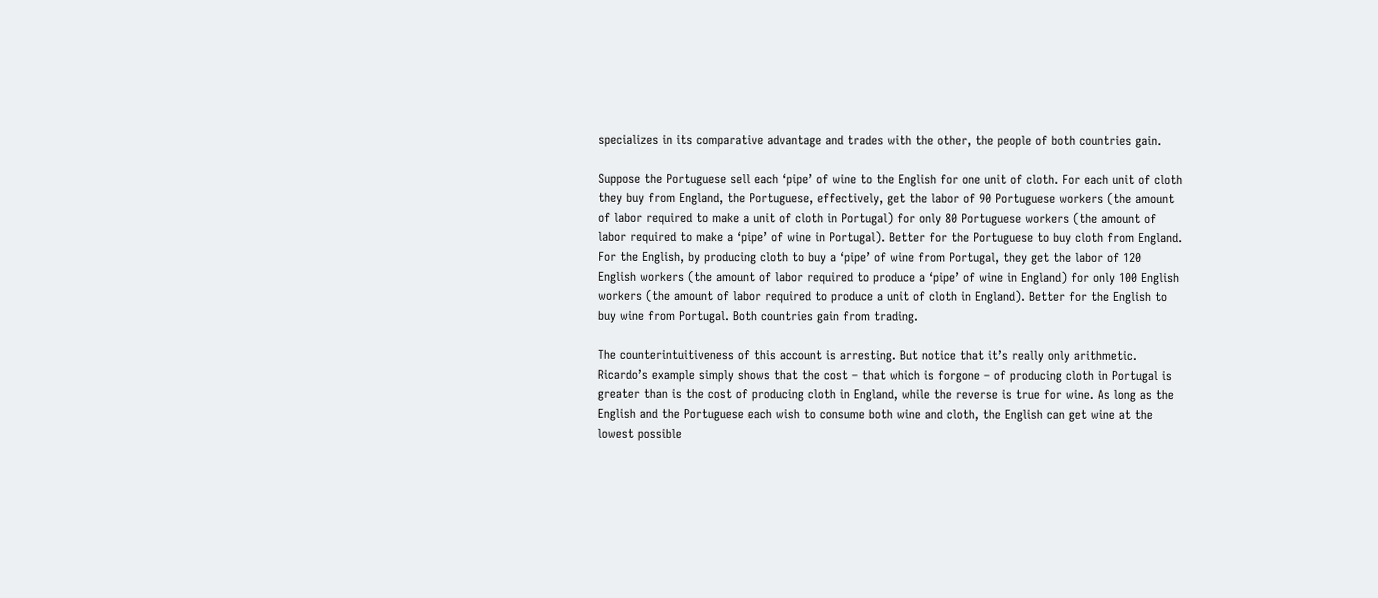specializes in its comparative advantage and trades with the other, the people of both countries gain.

Suppose the Portuguese sell each ‘pipe’ of wine to the English for one unit of cloth. For each unit of cloth they buy from England, the Portuguese, effectively, get the labor of 90 Portuguese workers (the amount of labor required to make a unit of cloth in Portugal) for only 80 Portuguese workers (the amount of labor required to make a ‘pipe’ of wine in Portugal). Better for the Portuguese to buy cloth from England. For the English, by producing cloth to buy a ‘pipe’ of wine from Portugal, they get the labor of 120 English workers (the amount of labor required to produce a ‘pipe’ of wine in England) for only 100 English workers (the amount of labor required to produce a unit of cloth in England). Better for the English to buy wine from Portugal. Both countries gain from trading.

The counterintuitiveness of this account is arresting. But notice that it’s really only arithmetic. Ricardo’s example simply shows that the cost – that which is forgone – of producing cloth in Portugal is greater than is the cost of producing cloth in England, while the reverse is true for wine. As long as the English and the Portuguese each wish to consume both wine and cloth, the English can get wine at the lowest possible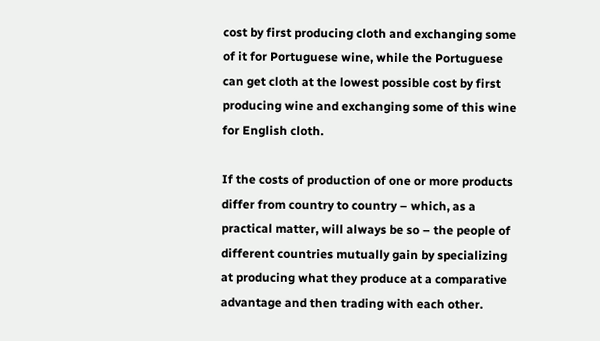cost by first producing cloth and exchanging some of it for Portuguese wine, while the Portuguese can get cloth at the lowest possible cost by first producing wine and exchanging some of this wine for English cloth.

If the costs of production of one or more products differ from country to country – which, as a practical matter, will always be so – the people of different countries mutually gain by specializing at producing what they produce at a comparative advantage and then trading with each other.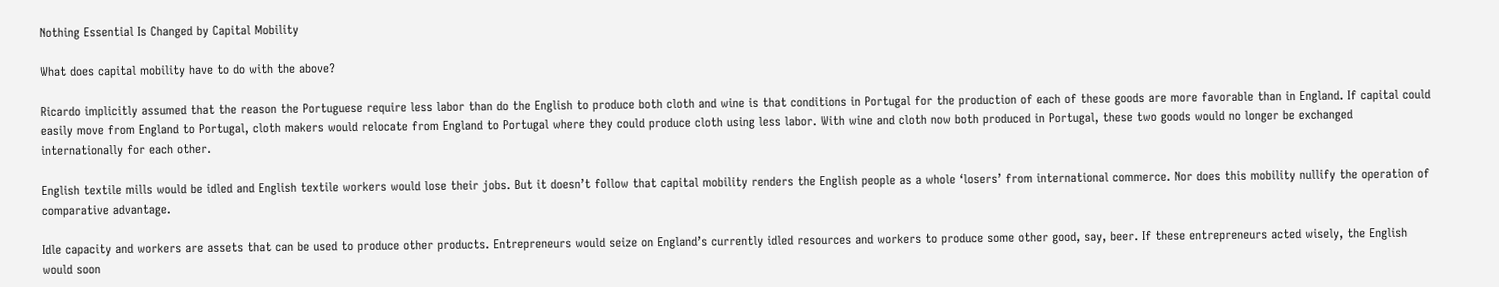Nothing Essential Is Changed by Capital Mobility

What does capital mobility have to do with the above?

Ricardo implicitly assumed that the reason the Portuguese require less labor than do the English to produce both cloth and wine is that conditions in Portugal for the production of each of these goods are more favorable than in England. If capital could easily move from England to Portugal, cloth makers would relocate from England to Portugal where they could produce cloth using less labor. With wine and cloth now both produced in Portugal, these two goods would no longer be exchanged internationally for each other.

English textile mills would be idled and English textile workers would lose their jobs. But it doesn’t follow that capital mobility renders the English people as a whole ‘losers’ from international commerce. Nor does this mobility nullify the operation of comparative advantage.

Idle capacity and workers are assets that can be used to produce other products. Entrepreneurs would seize on England’s currently idled resources and workers to produce some other good, say, beer. If these entrepreneurs acted wisely, the English would soon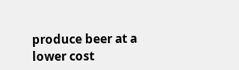produce beer at a lower cost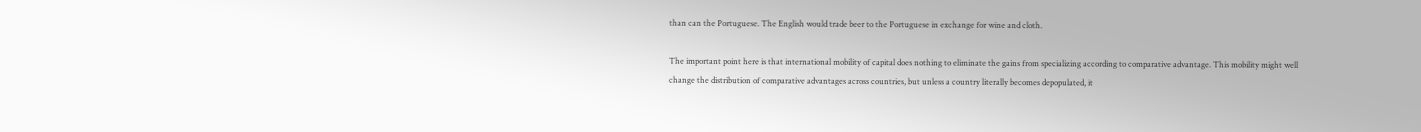than can the Portuguese. The English would trade beer to the Portuguese in exchange for wine and cloth.

The important point here is that international mobility of capital does nothing to eliminate the gains from specializing according to comparative advantage. This mobility might well change the distribution of comparative advantages across countries, but unless a country literally becomes depopulated, it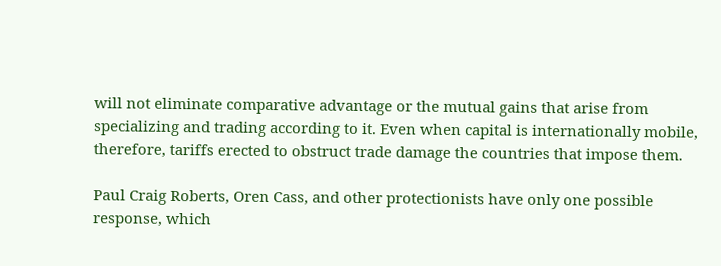will not eliminate comparative advantage or the mutual gains that arise from specializing and trading according to it. Even when capital is internationally mobile, therefore, tariffs erected to obstruct trade damage the countries that impose them.

Paul Craig Roberts, Oren Cass, and other protectionists have only one possible response, which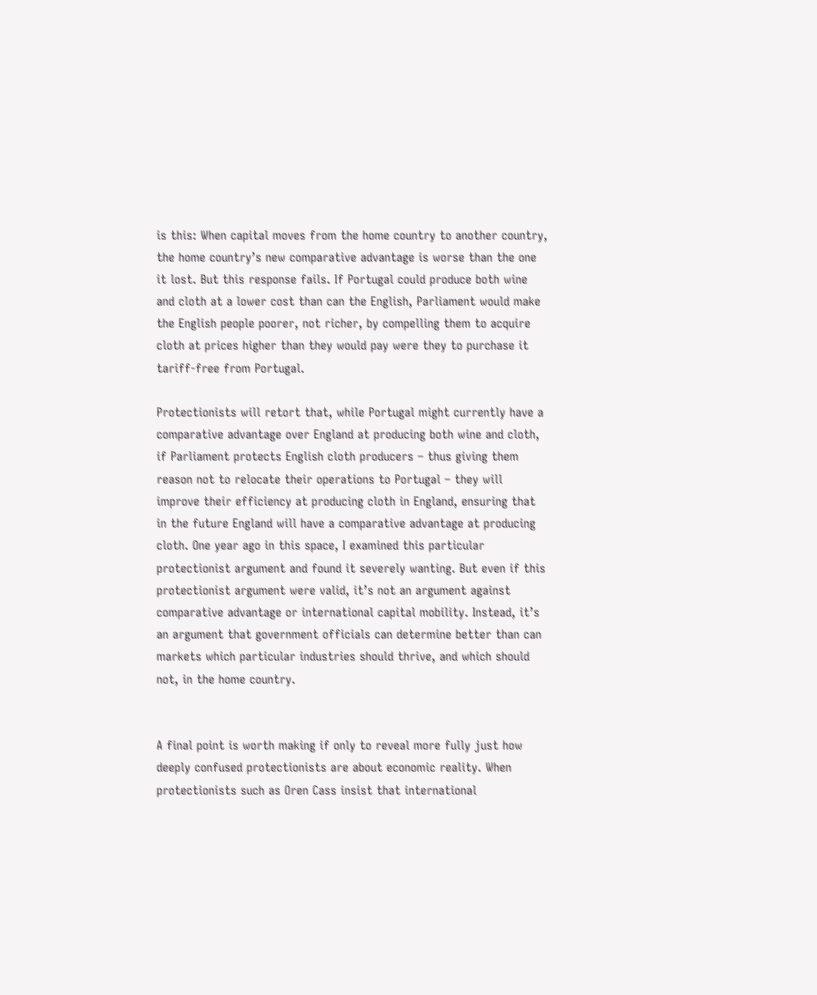is this: When capital moves from the home country to another country, the home country’s new comparative advantage is worse than the one it lost. But this response fails. If Portugal could produce both wine and cloth at a lower cost than can the English, Parliament would make the English people poorer, not richer, by compelling them to acquire cloth at prices higher than they would pay were they to purchase it tariff-free from Portugal.

Protectionists will retort that, while Portugal might currently have a comparative advantage over England at producing both wine and cloth, if Parliament protects English cloth producers – thus giving them reason not to relocate their operations to Portugal – they will improve their efficiency at producing cloth in England, ensuring that in the future England will have a comparative advantage at producing cloth. One year ago in this space, I examined this particular protectionist argument and found it severely wanting. But even if this protectionist argument were valid, it’s not an argument against comparative advantage or international capital mobility. Instead, it’s an argument that government officials can determine better than can markets which particular industries should thrive, and which should not, in the home country.


A final point is worth making if only to reveal more fully just how deeply confused protectionists are about economic reality. When protectionists such as Oren Cass insist that international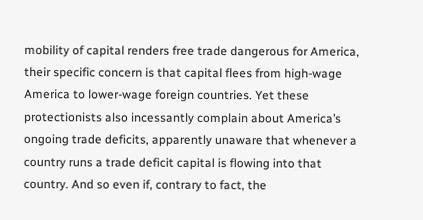mobility of capital renders free trade dangerous for America, their specific concern is that capital flees from high-wage America to lower-wage foreign countries. Yet these protectionists also incessantly complain about America’s ongoing trade deficits, apparently unaware that whenever a country runs a trade deficit capital is flowing into that country. And so even if, contrary to fact, the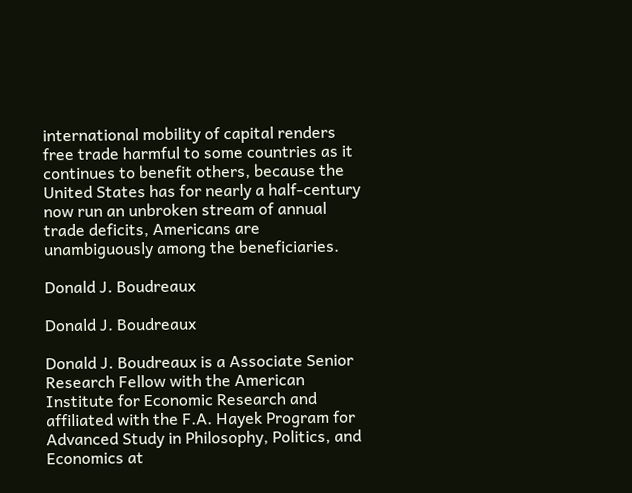international mobility of capital renders free trade harmful to some countries as it continues to benefit others, because the United States has for nearly a half-century now run an unbroken stream of annual trade deficits, Americans are unambiguously among the beneficiaries.

Donald J. Boudreaux

Donald J. Boudreaux

Donald J. Boudreaux is a Associate Senior Research Fellow with the American Institute for Economic Research and affiliated with the F.A. Hayek Program for Advanced Study in Philosophy, Politics, and Economics at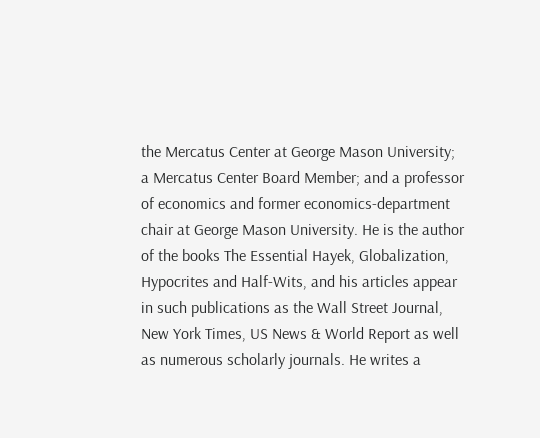the Mercatus Center at George Mason University; a Mercatus Center Board Member; and a professor of economics and former economics-department chair at George Mason University. He is the author of the books The Essential Hayek, Globalization, Hypocrites and Half-Wits, and his articles appear in such publications as the Wall Street Journal, New York Times, US News & World Report as well as numerous scholarly journals. He writes a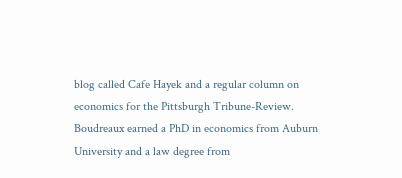blog called Cafe Hayek and a regular column on economics for the Pittsburgh Tribune-Review. Boudreaux earned a PhD in economics from Auburn University and a law degree from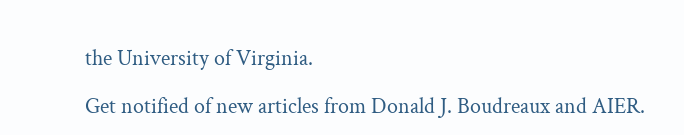the University of Virginia.

Get notified of new articles from Donald J. Boudreaux and AIER.